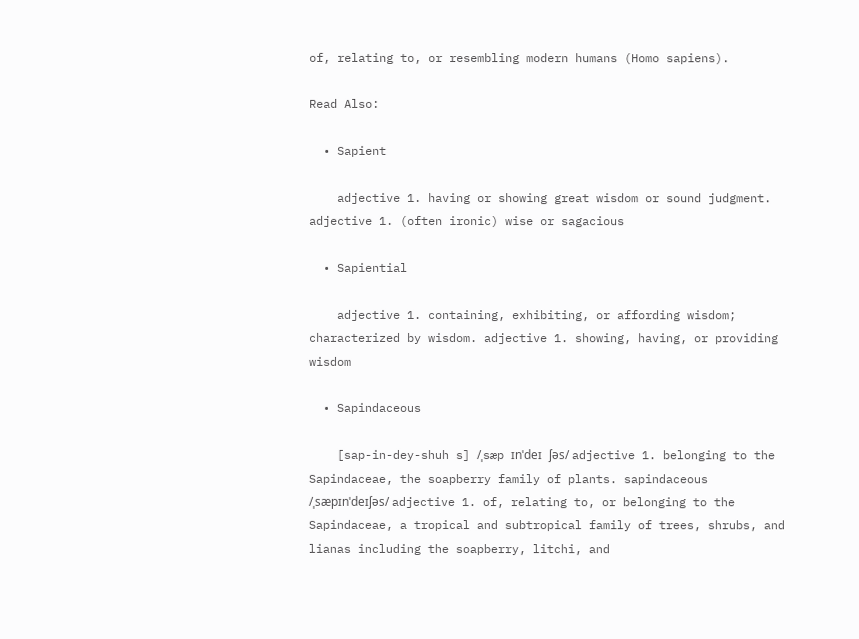of, relating to, or resembling modern humans (Homo sapiens).

Read Also:

  • Sapient

    adjective 1. having or showing great wisdom or sound judgment. adjective 1. (often ironic) wise or sagacious

  • Sapiential

    adjective 1. containing, exhibiting, or affording wisdom; characterized by wisdom. adjective 1. showing, having, or providing wisdom

  • Sapindaceous

    [sap-in-dey-shuh s] /ˌsæp ɪnˈdeɪ ʃəs/ adjective 1. belonging to the Sapindaceae, the soapberry family of plants. sapindaceous /ˌsæpɪnˈdeɪʃəs/ adjective 1. of, relating to, or belonging to the Sapindaceae, a tropical and subtropical family of trees, shrubs, and lianas including the soapberry, litchi, and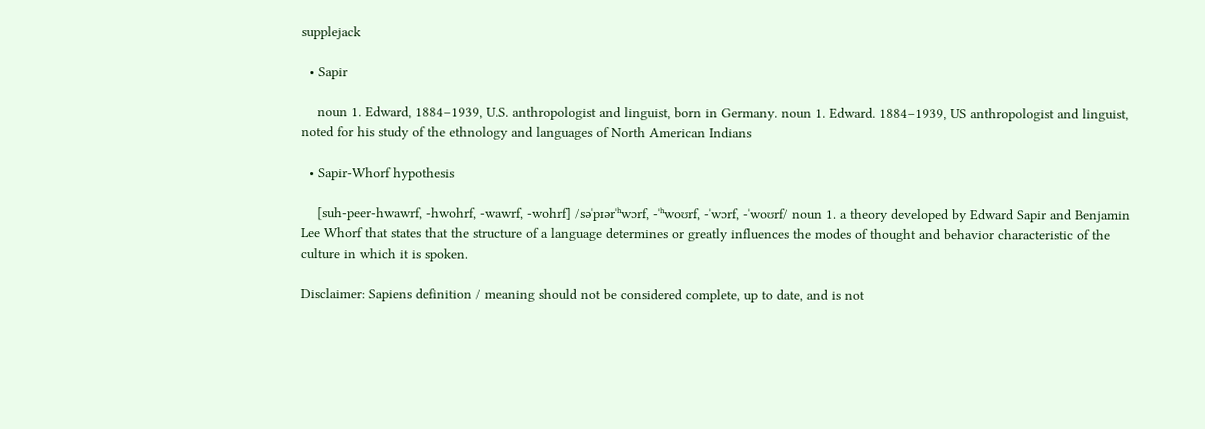supplejack

  • Sapir

    noun 1. Edward, 1884–1939, U.S. anthropologist and linguist, born in Germany. noun 1. Edward. 1884–1939, US anthropologist and linguist, noted for his study of the ethnology and languages of North American Indians

  • Sapir-Whorf hypothesis

    [suh-peer-hwawrf, -hwohrf, -wawrf, -wohrf] /səˈpɪərˈʰwɔrf, -ˈʰwoʊrf, -ˈwɔrf, -ˈwoʊrf/ noun 1. a theory developed by Edward Sapir and Benjamin Lee Whorf that states that the structure of a language determines or greatly influences the modes of thought and behavior characteristic of the culture in which it is spoken.

Disclaimer: Sapiens definition / meaning should not be considered complete, up to date, and is not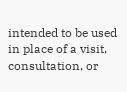intended to be used in place of a visit, consultation, or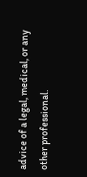advice of a legal, medical, or any other professional.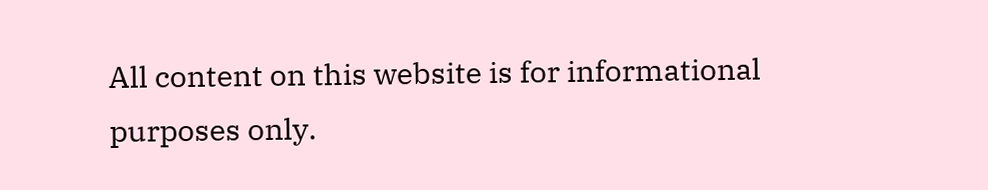All content on this website is for informational purposes only.